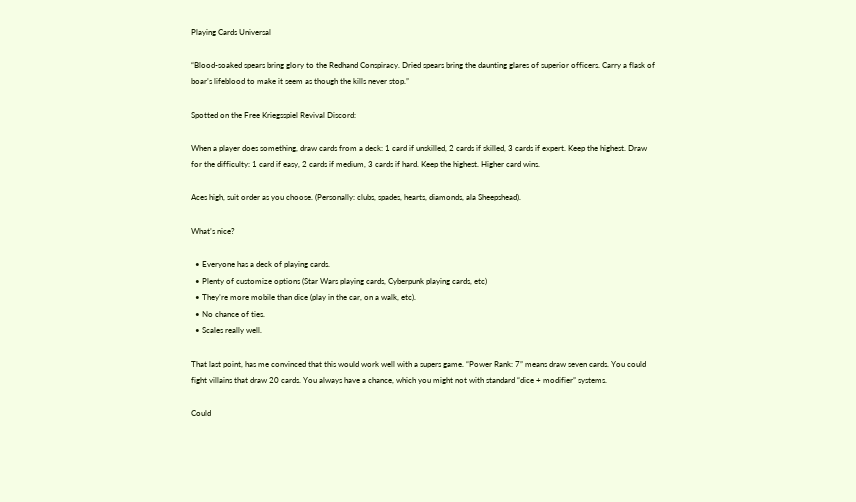Playing Cards Universal

“Blood-soaked spears bring glory to the Redhand Conspiracy. Dried spears bring the daunting glares of superior officers. Carry a flask of boar’s lifeblood to make it seem as though the kills never stop.”

Spotted on the Free Kriegsspiel Revival Discord:

When a player does something, draw cards from a deck: 1 card if unskilled, 2 cards if skilled, 3 cards if expert. Keep the highest. Draw for the difficulty: 1 card if easy, 2 cards if medium, 3 cards if hard. Keep the highest. Higher card wins.

Aces high, suit order as you choose. (Personally: clubs, spades, hearts, diamonds, ala Sheepshead).

What’s nice?

  • Everyone has a deck of playing cards.
  • Plenty of customize options (Star Wars playing cards, Cyberpunk playing cards, etc)
  • They’re more mobile than dice (play in the car, on a walk, etc).
  • No chance of ties.
  • Scales really well.

That last point, has me convinced that this would work well with a supers game. “Power Rank: 7” means draw seven cards. You could fight villains that draw 20 cards. You always have a chance, which you might not with standard “dice + modifier” systems.

Could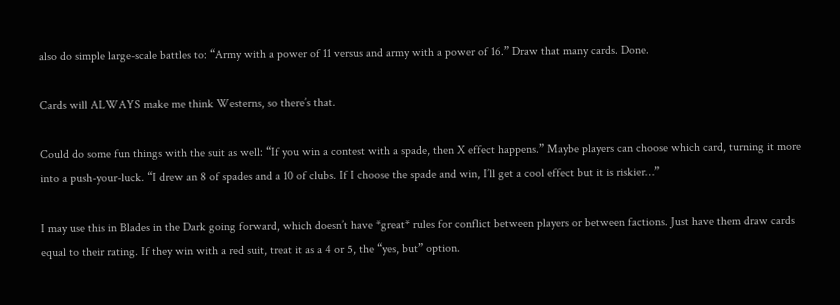also do simple large-scale battles to: “Army with a power of 11 versus and army with a power of 16.” Draw that many cards. Done.

Cards will ALWAYS make me think Westerns, so there’s that.

Could do some fun things with the suit as well: “If you win a contest with a spade, then X effect happens.” Maybe players can choose which card, turning it more into a push-your-luck. “I drew an 8 of spades and a 10 of clubs. If I choose the spade and win, I’ll get a cool effect but it is riskier…”

I may use this in Blades in the Dark going forward, which doesn’t have *great* rules for conflict between players or between factions. Just have them draw cards equal to their rating. If they win with a red suit, treat it as a 4 or 5, the “yes, but” option.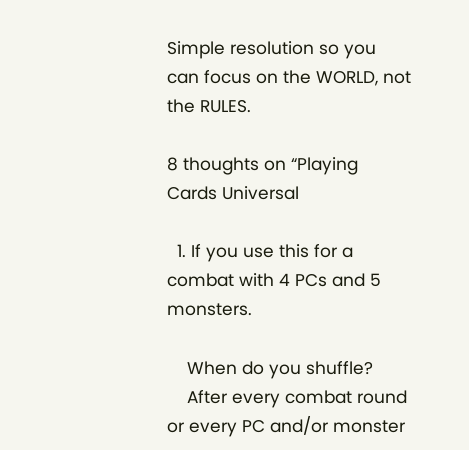Simple resolution so you can focus on the WORLD, not the RULES.

8 thoughts on “Playing Cards Universal

  1. If you use this for a combat with 4 PCs and 5 monsters.

    When do you shuffle?
    After every combat round or every PC and/or monster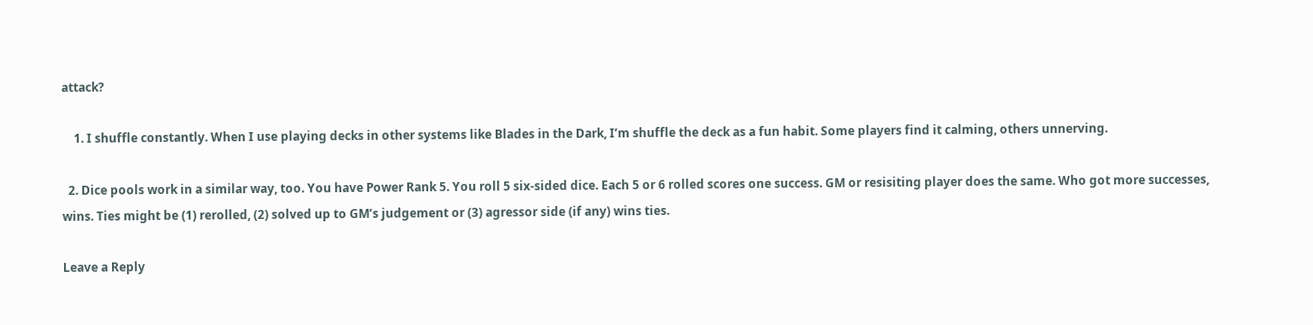attack?

    1. I shuffle constantly. When I use playing decks in other systems like Blades in the Dark, I’m shuffle the deck as a fun habit. Some players find it calming, others unnerving.

  2. Dice pools work in a similar way, too. You have Power Rank 5. You roll 5 six-sided dice. Each 5 or 6 rolled scores one success. GM or resisiting player does the same. Who got more successes, wins. Ties might be (1) rerolled, (2) solved up to GM’s judgement or (3) agressor side (if any) wins ties.

Leave a Reply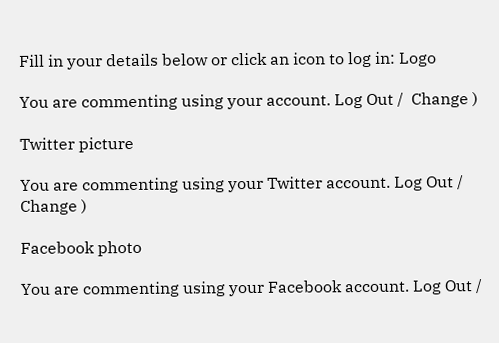Fill in your details below or click an icon to log in: Logo

You are commenting using your account. Log Out /  Change )

Twitter picture

You are commenting using your Twitter account. Log Out /  Change )

Facebook photo

You are commenting using your Facebook account. Log Out /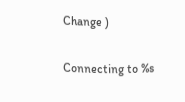Change )

Connecting to %s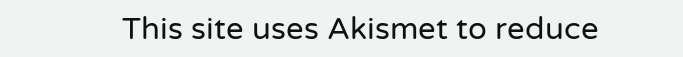This site uses Akismet to reduce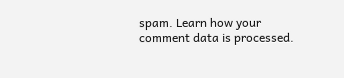spam. Learn how your comment data is processed.